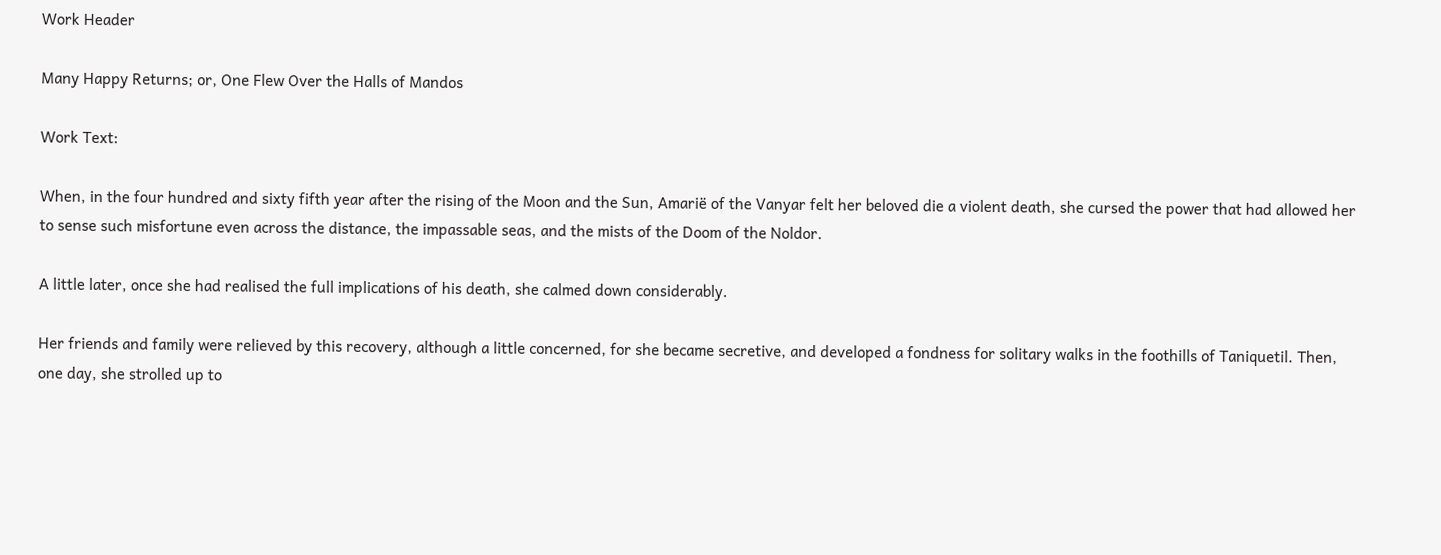Work Header

Many Happy Returns; or, One Flew Over the Halls of Mandos

Work Text:

When, in the four hundred and sixty fifth year after the rising of the Moon and the Sun, Amarië of the Vanyar felt her beloved die a violent death, she cursed the power that had allowed her to sense such misfortune even across the distance, the impassable seas, and the mists of the Doom of the Noldor.

A little later, once she had realised the full implications of his death, she calmed down considerably.

Her friends and family were relieved by this recovery, although a little concerned, for she became secretive, and developed a fondness for solitary walks in the foothills of Taniquetil. Then, one day, she strolled up to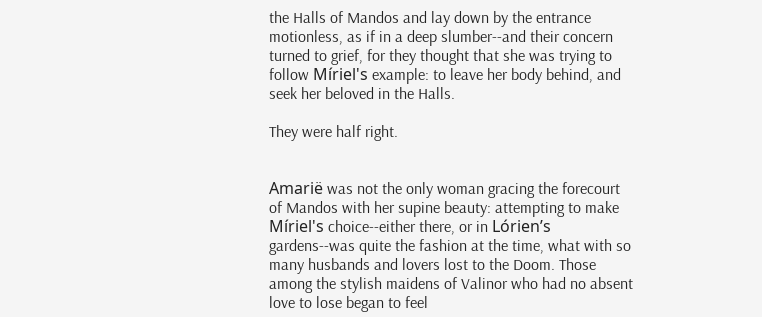the Halls of Mandos and lay down by the entrance motionless, as if in a deep slumber--and their concern turned to grief, for they thought that she was trying to follow Míriel's example: to leave her body behind, and seek her beloved in the Halls.

They were half right.


Amarië was not the only woman gracing the forecourt of Mandos with her supine beauty: attempting to make Míriel's choice--either there, or in Lórien’s gardens--was quite the fashion at the time, what with so many husbands and lovers lost to the Doom. Those among the stylish maidens of Valinor who had no absent love to lose began to feel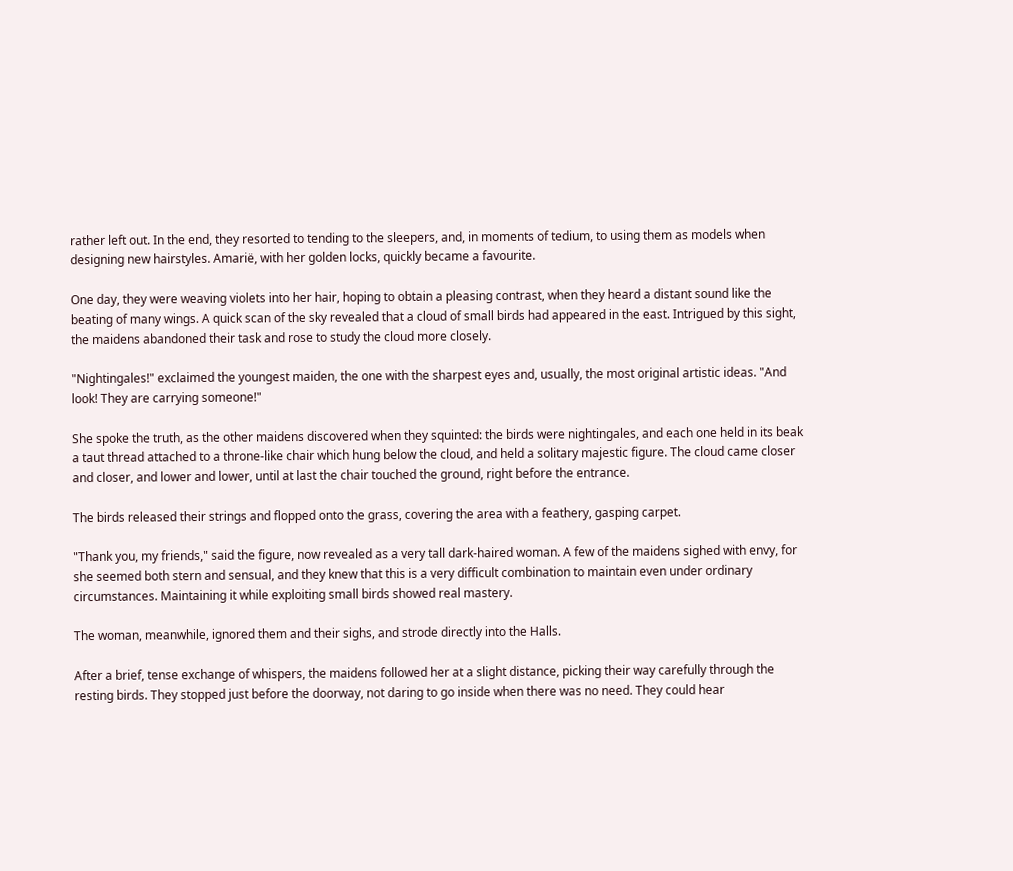rather left out. In the end, they resorted to tending to the sleepers, and, in moments of tedium, to using them as models when designing new hairstyles. Amarië, with her golden locks, quickly became a favourite.

One day, they were weaving violets into her hair, hoping to obtain a pleasing contrast, when they heard a distant sound like the beating of many wings. A quick scan of the sky revealed that a cloud of small birds had appeared in the east. Intrigued by this sight, the maidens abandoned their task and rose to study the cloud more closely.

"Nightingales!" exclaimed the youngest maiden, the one with the sharpest eyes and, usually, the most original artistic ideas. "And look! They are carrying someone!"

She spoke the truth, as the other maidens discovered when they squinted: the birds were nightingales, and each one held in its beak a taut thread attached to a throne-like chair which hung below the cloud, and held a solitary majestic figure. The cloud came closer and closer, and lower and lower, until at last the chair touched the ground, right before the entrance.

The birds released their strings and flopped onto the grass, covering the area with a feathery, gasping carpet.

"Thank you, my friends," said the figure, now revealed as a very tall dark-haired woman. A few of the maidens sighed with envy, for she seemed both stern and sensual, and they knew that this is a very difficult combination to maintain even under ordinary circumstances. Maintaining it while exploiting small birds showed real mastery.

The woman, meanwhile, ignored them and their sighs, and strode directly into the Halls.

After a brief, tense exchange of whispers, the maidens followed her at a slight distance, picking their way carefully through the resting birds. They stopped just before the doorway, not daring to go inside when there was no need. They could hear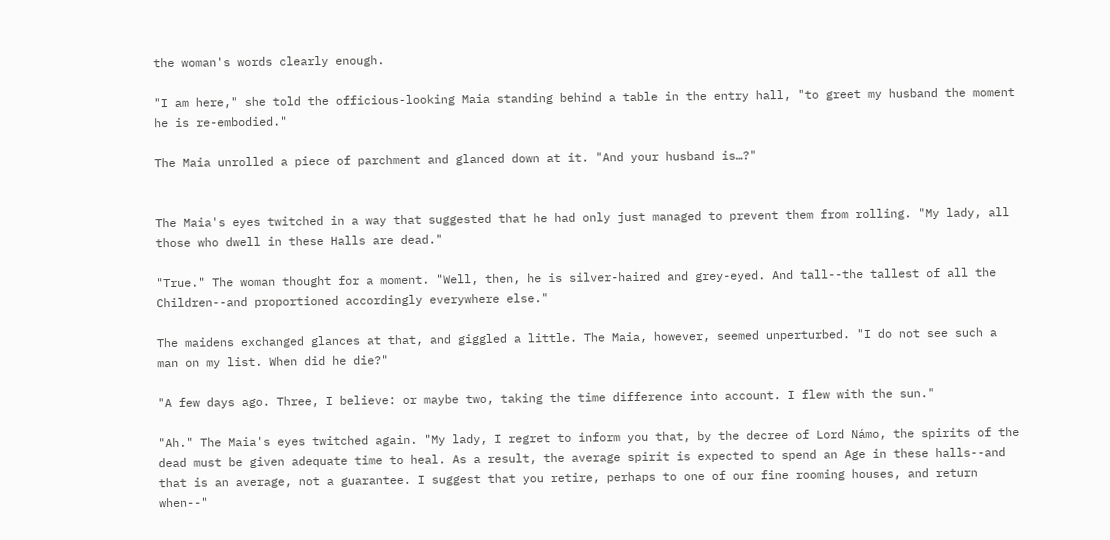the woman's words clearly enough.

"I am here," she told the officious-looking Maia standing behind a table in the entry hall, "to greet my husband the moment he is re-embodied."

The Maia unrolled a piece of parchment and glanced down at it. "And your husband is…?"


The Maia's eyes twitched in a way that suggested that he had only just managed to prevent them from rolling. "My lady, all those who dwell in these Halls are dead."

"True." The woman thought for a moment. "Well, then, he is silver-haired and grey-eyed. And tall--the tallest of all the Children--and proportioned accordingly everywhere else."

The maidens exchanged glances at that, and giggled a little. The Maia, however, seemed unperturbed. "I do not see such a man on my list. When did he die?"

"A few days ago. Three, I believe: or maybe two, taking the time difference into account. I flew with the sun."

"Ah." The Maia's eyes twitched again. "My lady, I regret to inform you that, by the decree of Lord Námo, the spirits of the dead must be given adequate time to heal. As a result, the average spirit is expected to spend an Age in these halls--and that is an average, not a guarantee. I suggest that you retire, perhaps to one of our fine rooming houses, and return when--"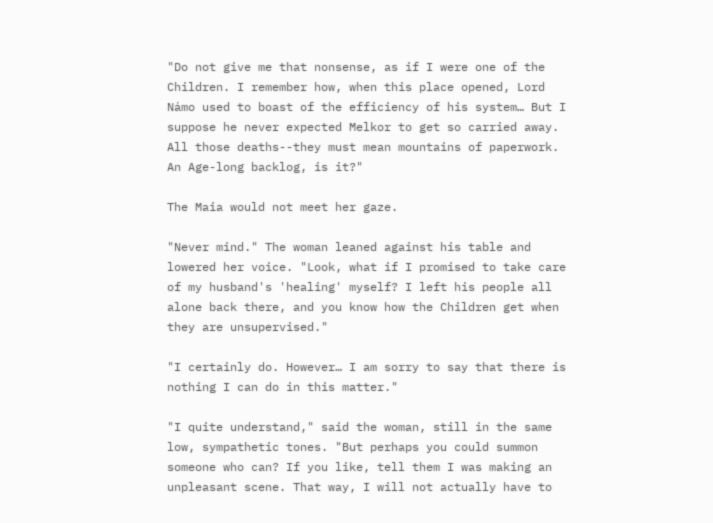"Do not give me that nonsense, as if I were one of the Children. I remember how, when this place opened, Lord Námo used to boast of the efficiency of his system… But I suppose he never expected Melkor to get so carried away. All those deaths--they must mean mountains of paperwork. An Age-long backlog, is it?"

The Maia would not meet her gaze.

"Never mind." The woman leaned against his table and lowered her voice. "Look, what if I promised to take care of my husband's 'healing' myself? I left his people all alone back there, and you know how the Children get when they are unsupervised."

"I certainly do. However… I am sorry to say that there is nothing I can do in this matter."

"I quite understand," said the woman, still in the same low, sympathetic tones. "But perhaps you could summon someone who can? If you like, tell them I was making an unpleasant scene. That way, I will not actually have to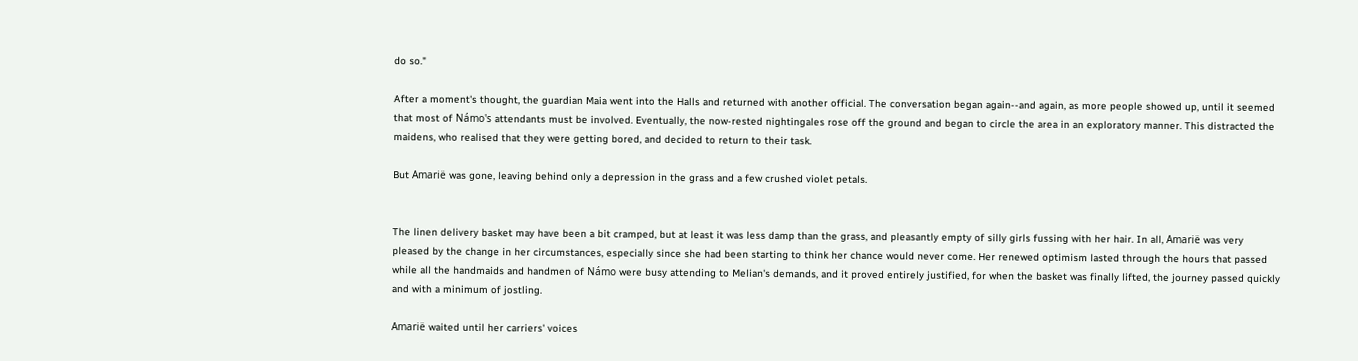do so."

After a moment's thought, the guardian Maia went into the Halls and returned with another official. The conversation began again--and again, as more people showed up, until it seemed that most of Námo's attendants must be involved. Eventually, the now-rested nightingales rose off the ground and began to circle the area in an exploratory manner. This distracted the maidens, who realised that they were getting bored, and decided to return to their task.

But Amarië was gone, leaving behind only a depression in the grass and a few crushed violet petals.


The linen delivery basket may have been a bit cramped, but at least it was less damp than the grass, and pleasantly empty of silly girls fussing with her hair. In all, Amarië was very pleased by the change in her circumstances, especially since she had been starting to think her chance would never come. Her renewed optimism lasted through the hours that passed while all the handmaids and handmen of Námo were busy attending to Melian's demands, and it proved entirely justified, for when the basket was finally lifted, the journey passed quickly and with a minimum of jostling.

Amarië waited until her carriers' voices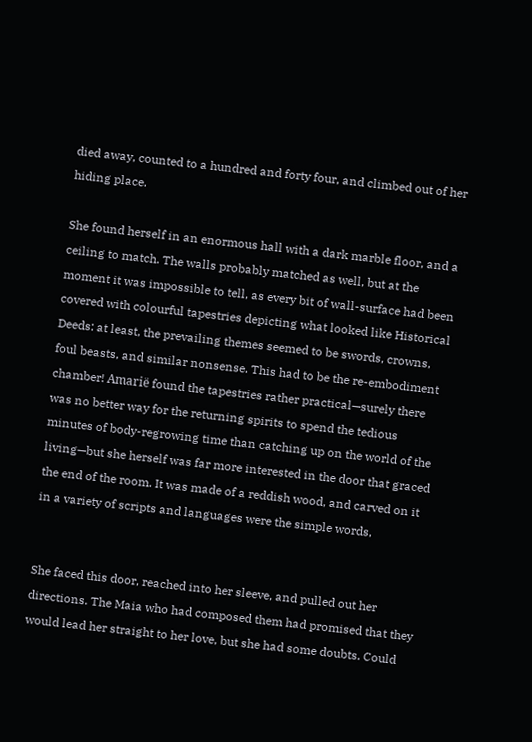died away, counted to a hundred and forty four, and climbed out of her hiding place.

She found herself in an enormous hall with a dark marble floor, and a ceiling to match. The walls probably matched as well, but at the moment it was impossible to tell, as every bit of wall-surface had been covered with colourful tapestries depicting what looked like Historical Deeds: at least, the prevailing themes seemed to be swords, crowns, foul beasts, and similar nonsense. This had to be the re-embodiment chamber! Amarië found the tapestries rather practical—surely there was no better way for the returning spirits to spend the tedious minutes of body-regrowing time than catching up on the world of the living—but she herself was far more interested in the door that graced the end of the room. It was made of a reddish wood, and carved on it in a variety of scripts and languages were the simple words,


She faced this door, reached into her sleeve, and pulled out her directions. The Maia who had composed them had promised that they would lead her straight to her love, but she had some doubts. Could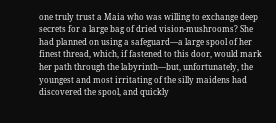one truly trust a Maia who was willing to exchange deep secrets for a large bag of dried vision-mushrooms? She had planned on using a safeguard—a large spool of her finest thread, which, if fastened to this door, would mark her path through the labyrinth—but, unfortunately, the youngest and most irritating of the silly maidens had discovered the spool, and quickly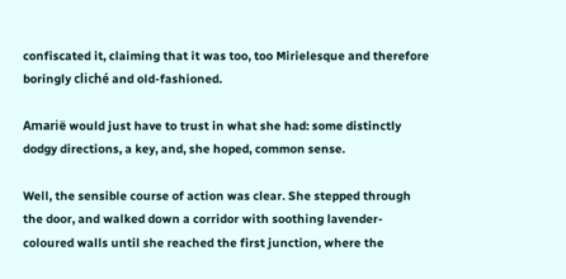confiscated it, claiming that it was too, too Mirielesque and therefore boringly cliché and old-fashioned.

Amarië would just have to trust in what she had: some distinctly dodgy directions, a key, and, she hoped, common sense.

Well, the sensible course of action was clear. She stepped through the door, and walked down a corridor with soothing lavender-coloured walls until she reached the first junction, where the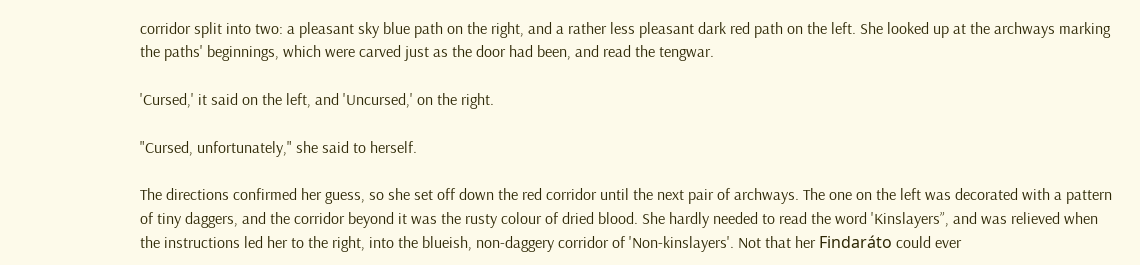corridor split into two: a pleasant sky blue path on the right, and a rather less pleasant dark red path on the left. She looked up at the archways marking the paths' beginnings, which were carved just as the door had been, and read the tengwar.

'Cursed,' it said on the left, and 'Uncursed,' on the right.

"Cursed, unfortunately," she said to herself.

The directions confirmed her guess, so she set off down the red corridor until the next pair of archways. The one on the left was decorated with a pattern of tiny daggers, and the corridor beyond it was the rusty colour of dried blood. She hardly needed to read the word 'Kinslayers”, and was relieved when the instructions led her to the right, into the blueish, non-daggery corridor of 'Non-kinslayers'. Not that her Findaráto could ever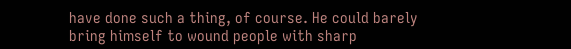have done such a thing, of course. He could barely bring himself to wound people with sharp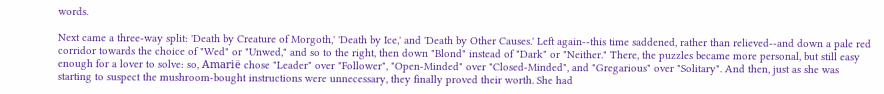words.

Next came a three-way split: 'Death by Creature of Morgoth,' 'Death by Ice,' and 'Death by Other Causes.' Left again--this time saddened, rather than relieved--and down a pale red corridor towards the choice of "Wed" or "Unwed," and so to the right, then down "Blond" instead of "Dark" or "Neither." There, the puzzles became more personal, but still easy enough for a lover to solve: so, Amarië chose "Leader" over "Follower", "Open-Minded" over "Closed-Minded", and "Gregarious" over "Solitary". And then, just as she was starting to suspect the mushroom-bought instructions were unnecessary, they finally proved their worth. She had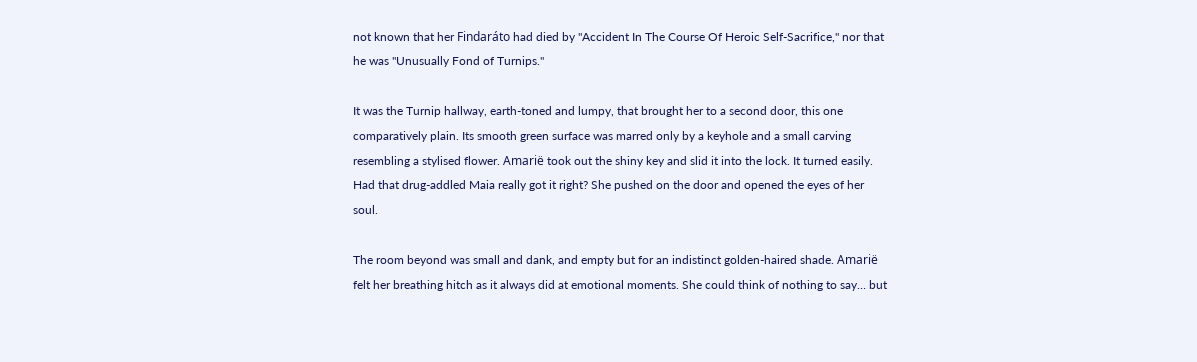not known that her Findaráto had died by "Accident In The Course Of Heroic Self-Sacrifice," nor that he was "Unusually Fond of Turnips."

It was the Turnip hallway, earth-toned and lumpy, that brought her to a second door, this one comparatively plain. Its smooth green surface was marred only by a keyhole and a small carving resembling a stylised flower. Amarië took out the shiny key and slid it into the lock. It turned easily. Had that drug-addled Maia really got it right? She pushed on the door and opened the eyes of her soul.

The room beyond was small and dank, and empty but for an indistinct golden-haired shade. Amarië felt her breathing hitch as it always did at emotional moments. She could think of nothing to say… but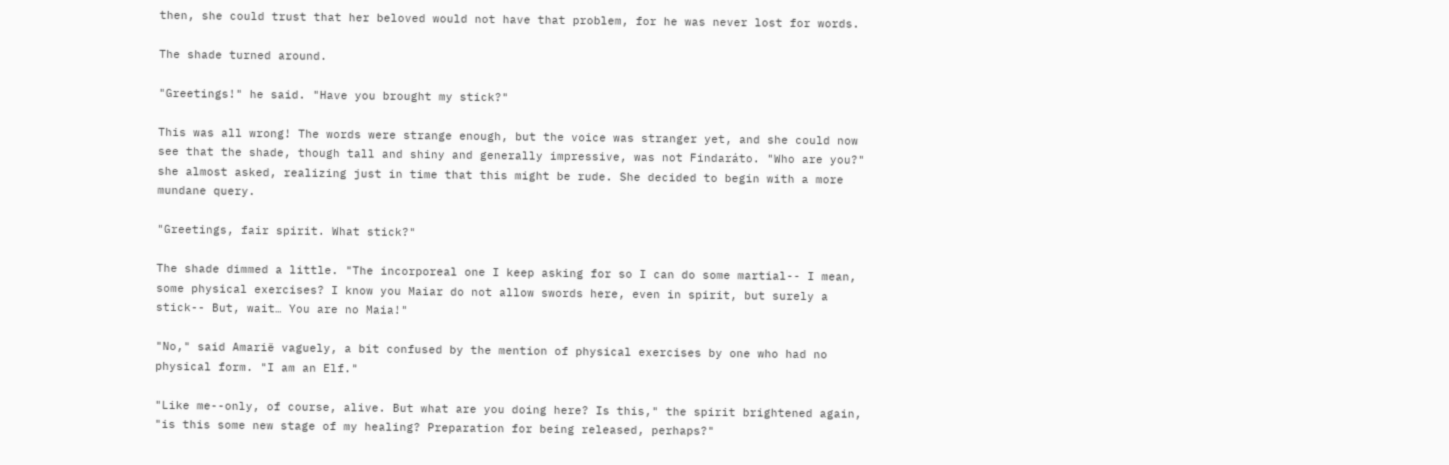then, she could trust that her beloved would not have that problem, for he was never lost for words.

The shade turned around.

"Greetings!" he said. "Have you brought my stick?"

This was all wrong! The words were strange enough, but the voice was stranger yet, and she could now see that the shade, though tall and shiny and generally impressive, was not Findaráto. "Who are you?" she almost asked, realizing just in time that this might be rude. She decided to begin with a more mundane query.

"Greetings, fair spirit. What stick?"

The shade dimmed a little. "The incorporeal one I keep asking for so I can do some martial-- I mean, some physical exercises? I know you Maiar do not allow swords here, even in spirit, but surely a stick-- But, wait… You are no Maia!"

"No," said Amarië vaguely, a bit confused by the mention of physical exercises by one who had no physical form. "I am an Elf."

"Like me--only, of course, alive. But what are you doing here? Is this," the spirit brightened again, "is this some new stage of my healing? Preparation for being released, perhaps?"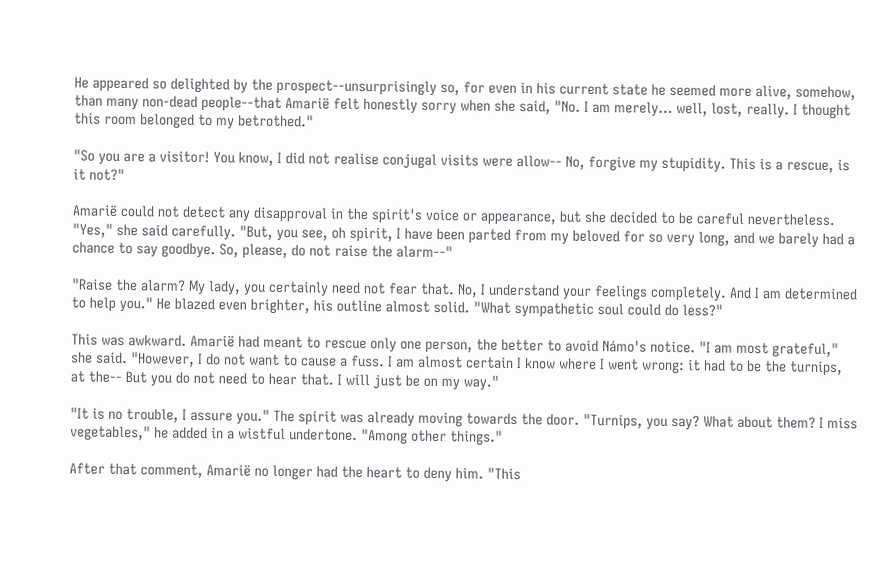He appeared so delighted by the prospect--unsurprisingly so, for even in his current state he seemed more alive, somehow, than many non-dead people--that Amarië felt honestly sorry when she said, "No. I am merely… well, lost, really. I thought this room belonged to my betrothed."

"So you are a visitor! You know, I did not realise conjugal visits were allow-- No, forgive my stupidity. This is a rescue, is it not?"

Amarië could not detect any disapproval in the spirit's voice or appearance, but she decided to be careful nevertheless. "Yes," she said carefully. "But, you see, oh spirit, I have been parted from my beloved for so very long, and we barely had a chance to say goodbye. So, please, do not raise the alarm--"

"Raise the alarm? My lady, you certainly need not fear that. No, I understand your feelings completely. And I am determined to help you." He blazed even brighter, his outline almost solid. "What sympathetic soul could do less?"

This was awkward. Amarië had meant to rescue only one person, the better to avoid Námo's notice. "I am most grateful," she said. "However, I do not want to cause a fuss. I am almost certain I know where I went wrong: it had to be the turnips, at the-- But you do not need to hear that. I will just be on my way."

"It is no trouble, I assure you." The spirit was already moving towards the door. "Turnips, you say? What about them? I miss vegetables," he added in a wistful undertone. "Among other things."

After that comment, Amarië no longer had the heart to deny him. "This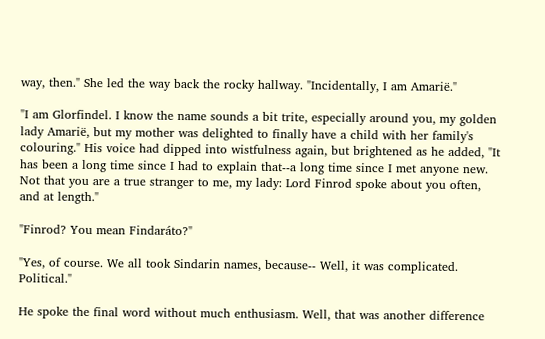way, then." She led the way back the rocky hallway. "Incidentally, I am Amarië."

"I am Glorfindel. I know the name sounds a bit trite, especially around you, my golden lady Amarië, but my mother was delighted to finally have a child with her family's colouring." His voice had dipped into wistfulness again, but brightened as he added, "It has been a long time since I had to explain that--a long time since I met anyone new. Not that you are a true stranger to me, my lady: Lord Finrod spoke about you often, and at length."

"Finrod? You mean Findaráto?"

"Yes, of course. We all took Sindarin names, because-- Well, it was complicated. Political."

He spoke the final word without much enthusiasm. Well, that was another difference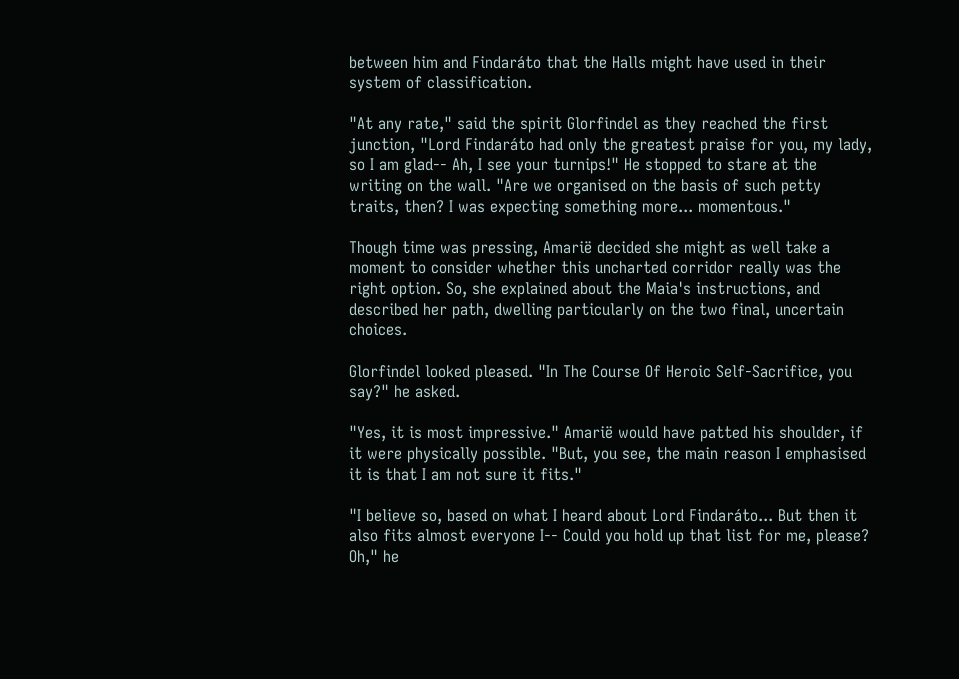between him and Findaráto that the Halls might have used in their system of classification.

"At any rate," said the spirit Glorfindel as they reached the first junction, "Lord Findaráto had only the greatest praise for you, my lady, so I am glad-- Ah, I see your turnips!" He stopped to stare at the writing on the wall. "Are we organised on the basis of such petty traits, then? I was expecting something more... momentous."

Though time was pressing, Amarië decided she might as well take a moment to consider whether this uncharted corridor really was the right option. So, she explained about the Maia's instructions, and described her path, dwelling particularly on the two final, uncertain choices.

Glorfindel looked pleased. "In The Course Of Heroic Self-Sacrifice, you say?" he asked.

"Yes, it is most impressive." Amarië would have patted his shoulder, if it were physically possible. "But, you see, the main reason I emphasised it is that I am not sure it fits."

"I believe so, based on what I heard about Lord Findaráto... But then it also fits almost everyone I-- Could you hold up that list for me, please? Oh," he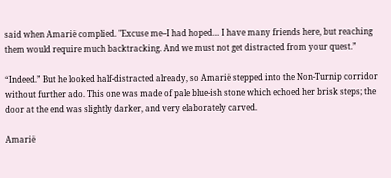said when Amarië complied. "Excuse me--I had hoped… I have many friends here, but reaching them would require much backtracking. And we must not get distracted from your quest.”

“Indeed.” But he looked half-distracted already, so Amarië stepped into the Non-Turnip corridor without further ado. This one was made of pale blue-ish stone which echoed her brisk steps; the door at the end was slightly darker, and very elaborately carved.

Amarië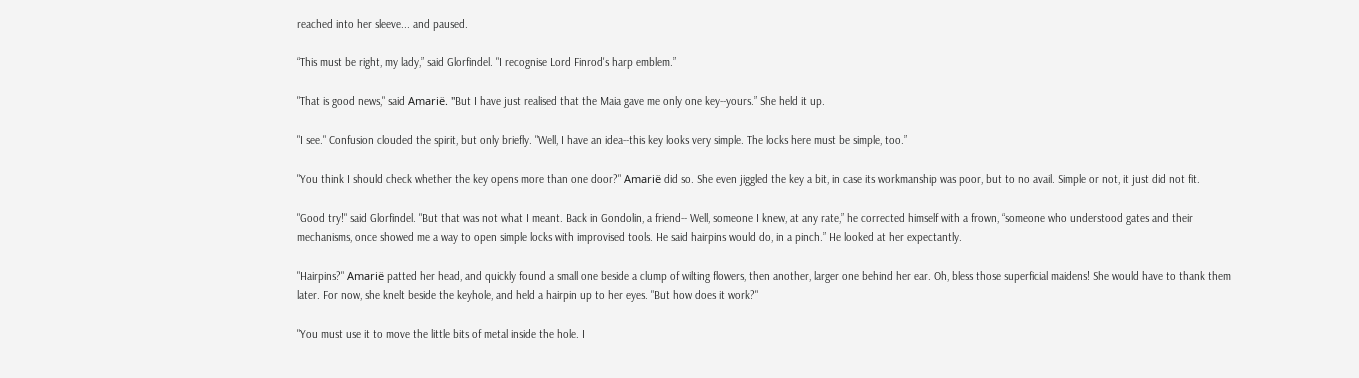reached into her sleeve... and paused.

“This must be right, my lady,” said Glorfindel. "I recognise Lord Finrod's harp emblem.”

"That is good news," said Amarië. "But I have just realised that the Maia gave me only one key--yours.” She held it up.

"I see." Confusion clouded the spirit, but only briefly. "Well, I have an idea--this key looks very simple. The locks here must be simple, too.”

"You think I should check whether the key opens more than one door?" Amarië did so. She even jiggled the key a bit, in case its workmanship was poor, but to no avail. Simple or not, it just did not fit.

"Good try!" said Glorfindel. "But that was not what I meant. Back in Gondolin, a friend-- Well, someone I knew, at any rate,” he corrected himself with a frown, “someone who understood gates and their mechanisms, once showed me a way to open simple locks with improvised tools. He said hairpins would do, in a pinch.” He looked at her expectantly.

"Hairpins?" Amarië patted her head, and quickly found a small one beside a clump of wilting flowers, then another, larger one behind her ear. Oh, bless those superficial maidens! She would have to thank them later. For now, she knelt beside the keyhole, and held a hairpin up to her eyes. "But how does it work?"

"You must use it to move the little bits of metal inside the hole. I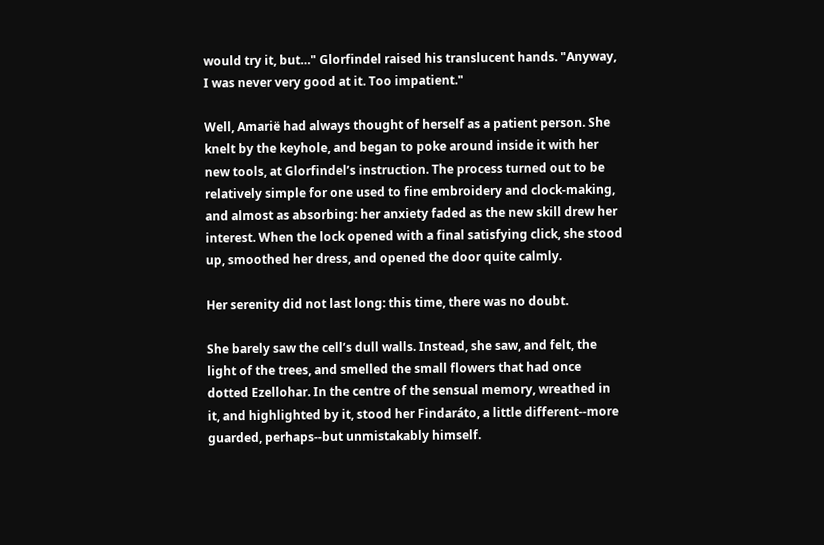would try it, but…" Glorfindel raised his translucent hands. "Anyway, I was never very good at it. Too impatient."

Well, Amarië had always thought of herself as a patient person. She knelt by the keyhole, and began to poke around inside it with her new tools, at Glorfindel’s instruction. The process turned out to be relatively simple for one used to fine embroidery and clock-making, and almost as absorbing: her anxiety faded as the new skill drew her interest. When the lock opened with a final satisfying click, she stood up, smoothed her dress, and opened the door quite calmly.

Her serenity did not last long: this time, there was no doubt.

She barely saw the cell’s dull walls. Instead, she saw, and felt, the light of the trees, and smelled the small flowers that had once dotted Ezellohar. In the centre of the sensual memory, wreathed in it, and highlighted by it, stood her Findaráto, a little different--more guarded, perhaps--but unmistakably himself.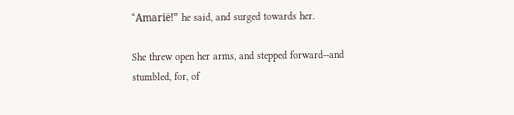“Amarië!” he said, and surged towards her.

She threw open her arms, and stepped forward--and stumbled, for, of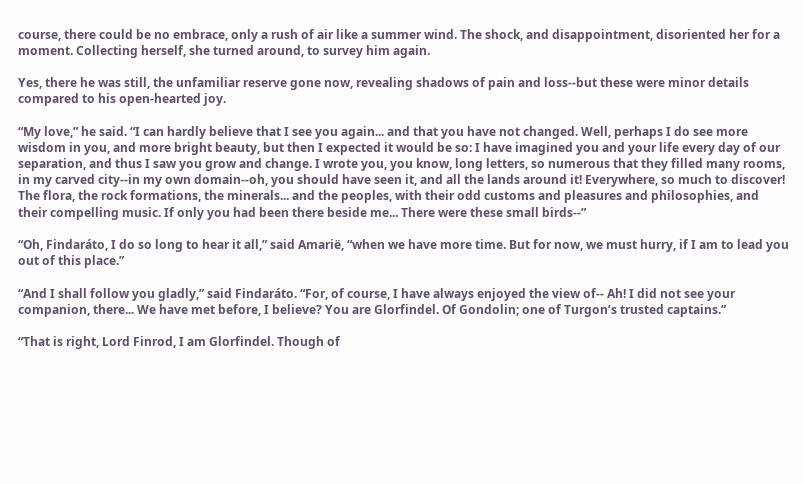course, there could be no embrace, only a rush of air like a summer wind. The shock, and disappointment, disoriented her for a moment. Collecting herself, she turned around, to survey him again.

Yes, there he was still, the unfamiliar reserve gone now, revealing shadows of pain and loss--but these were minor details compared to his open-hearted joy.

“My love,” he said. “I can hardly believe that I see you again... and that you have not changed. Well, perhaps I do see more wisdom in you, and more bright beauty, but then I expected it would be so: I have imagined you and your life every day of our separation, and thus I saw you grow and change. I wrote you, you know, long letters, so numerous that they filled many rooms, in my carved city--in my own domain--oh, you should have seen it, and all the lands around it! Everywhere, so much to discover! The flora, the rock formations, the minerals... and the peoples, with their odd customs and pleasures and philosophies, and their compelling music. If only you had been there beside me... There were these small birds--”

“Oh, Findaráto, I do so long to hear it all,” said Amarië, “when we have more time. But for now, we must hurry, if I am to lead you out of this place.”

“And I shall follow you gladly,” said Findaráto. “For, of course, I have always enjoyed the view of-- Ah! I did not see your companion, there... We have met before, I believe? You are Glorfindel. Of Gondolin; one of Turgon’s trusted captains.”

“That is right, Lord Finrod, I am Glorfindel. Though of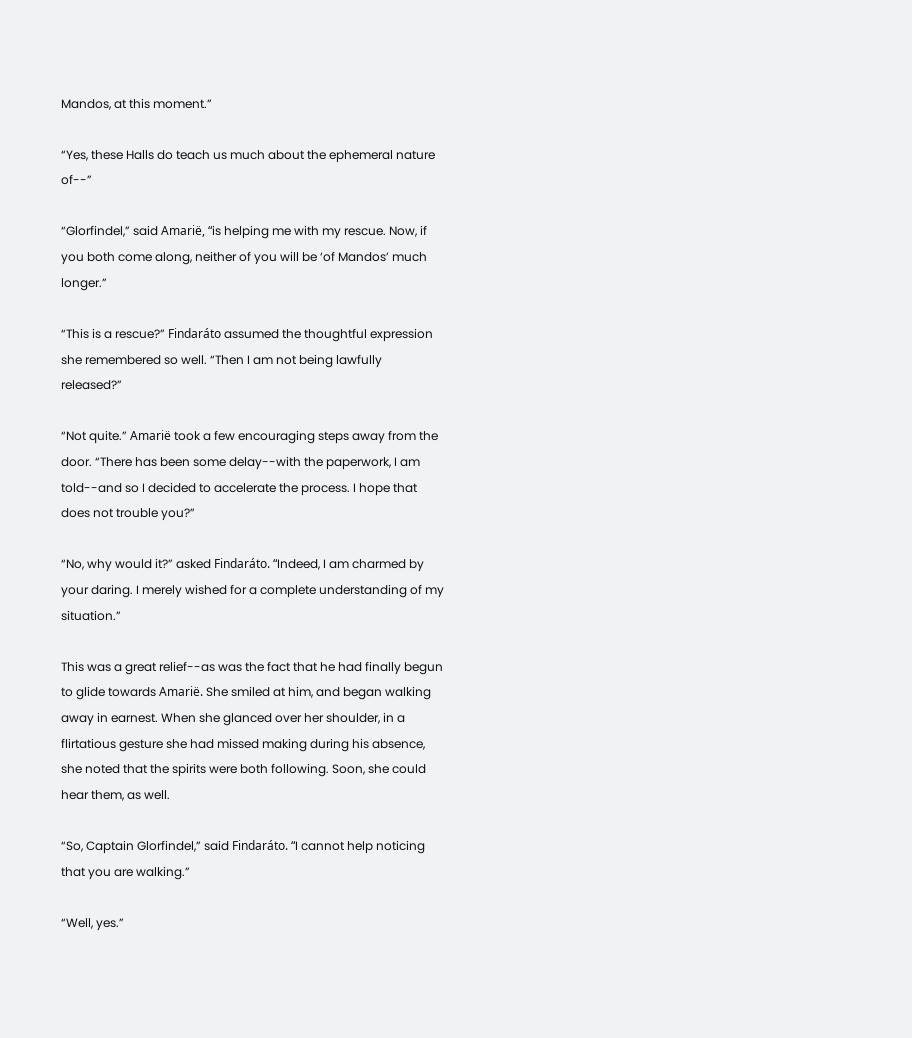Mandos, at this moment.”

“Yes, these Halls do teach us much about the ephemeral nature of--”

“Glorfindel,” said Amarië, “is helping me with my rescue. Now, if you both come along, neither of you will be ‘of Mandos’ much longer.”

“This is a rescue?” Findaráto assumed the thoughtful expression she remembered so well. “Then I am not being lawfully released?”

“Not quite.” Amarië took a few encouraging steps away from the door. “There has been some delay--with the paperwork, I am told--and so I decided to accelerate the process. I hope that does not trouble you?”

“No, why would it?” asked Findaráto. “Indeed, I am charmed by your daring. I merely wished for a complete understanding of my situation.”

This was a great relief--as was the fact that he had finally begun to glide towards Amarië. She smiled at him, and began walking away in earnest. When she glanced over her shoulder, in a flirtatious gesture she had missed making during his absence, she noted that the spirits were both following. Soon, she could hear them, as well.

“So, Captain Glorfindel,” said Findaráto. “I cannot help noticing that you are walking.”

“Well, yes.”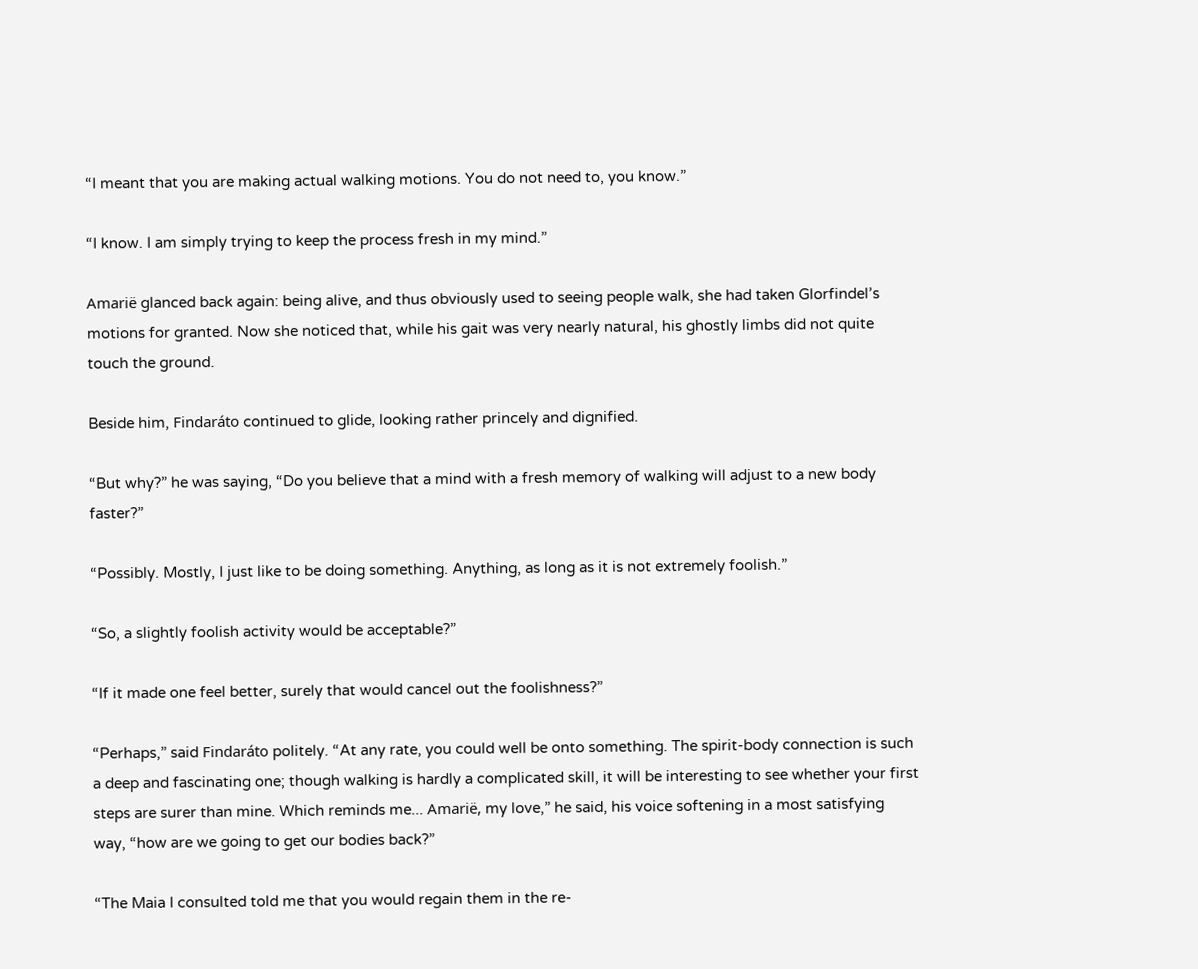“I meant that you are making actual walking motions. You do not need to, you know.”

“I know. I am simply trying to keep the process fresh in my mind.”

Amarië glanced back again: being alive, and thus obviously used to seeing people walk, she had taken Glorfindel’s motions for granted. Now she noticed that, while his gait was very nearly natural, his ghostly limbs did not quite touch the ground.

Beside him, Findaráto continued to glide, looking rather princely and dignified.

“But why?” he was saying, “Do you believe that a mind with a fresh memory of walking will adjust to a new body faster?”

“Possibly. Mostly, I just like to be doing something. Anything, as long as it is not extremely foolish.”

“So, a slightly foolish activity would be acceptable?”

“If it made one feel better, surely that would cancel out the foolishness?”

“Perhaps,” said Findaráto politely. “At any rate, you could well be onto something. The spirit-body connection is such a deep and fascinating one; though walking is hardly a complicated skill, it will be interesting to see whether your first steps are surer than mine. Which reminds me... Amarië, my love,” he said, his voice softening in a most satisfying way, “how are we going to get our bodies back?”

“The Maia I consulted told me that you would regain them in the re-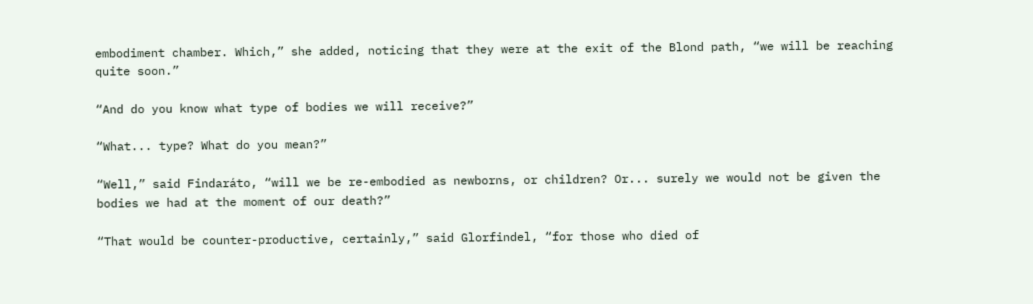embodiment chamber. Which,” she added, noticing that they were at the exit of the Blond path, “we will be reaching quite soon.”

“And do you know what type of bodies we will receive?”

“What... type? What do you mean?”

“Well,” said Findaráto, “will we be re-embodied as newborns, or children? Or... surely we would not be given the bodies we had at the moment of our death?”

“That would be counter-productive, certainly,” said Glorfindel, “for those who died of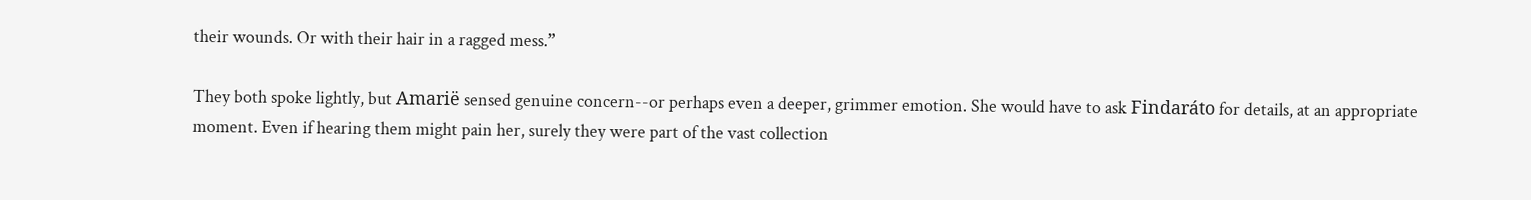their wounds. Or with their hair in a ragged mess.”

They both spoke lightly, but Amarië sensed genuine concern--or perhaps even a deeper, grimmer emotion. She would have to ask Findaráto for details, at an appropriate moment. Even if hearing them might pain her, surely they were part of the vast collection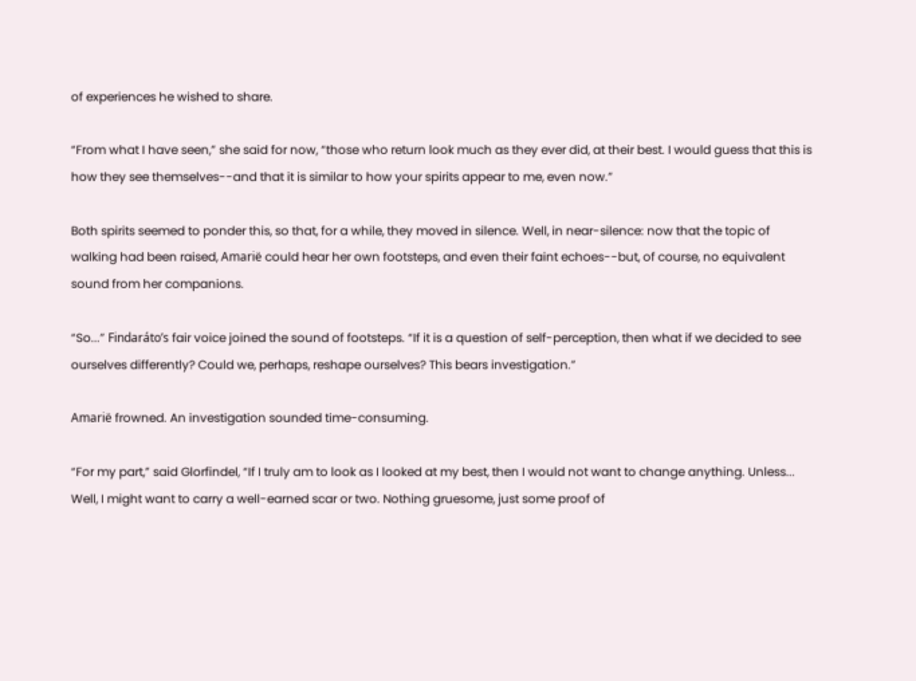of experiences he wished to share.

“From what I have seen,” she said for now, “those who return look much as they ever did, at their best. I would guess that this is how they see themselves--and that it is similar to how your spirits appear to me, even now.”

Both spirits seemed to ponder this, so that, for a while, they moved in silence. Well, in near-silence: now that the topic of walking had been raised, Amarië could hear her own footsteps, and even their faint echoes--but, of course, no equivalent sound from her companions.

“So...” Findaráto’s fair voice joined the sound of footsteps. “If it is a question of self-perception, then what if we decided to see ourselves differently? Could we, perhaps, reshape ourselves? This bears investigation.”

Amarië frowned. An investigation sounded time-consuming.

“For my part,” said Glorfindel, “If I truly am to look as I looked at my best, then I would not want to change anything. Unless... Well, I might want to carry a well-earned scar or two. Nothing gruesome, just some proof of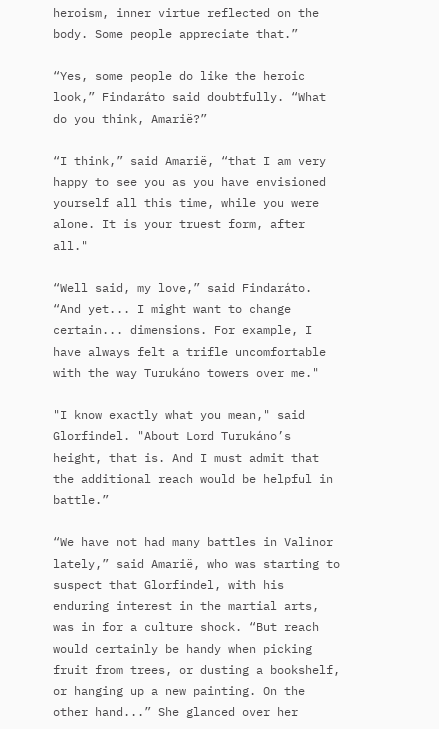heroism, inner virtue reflected on the body. Some people appreciate that.”

“Yes, some people do like the heroic look,” Findaráto said doubtfully. “What do you think, Amarië?”

“I think,” said Amarië, “that I am very happy to see you as you have envisioned yourself all this time, while you were alone. It is your truest form, after all."

“Well said, my love,” said Findaráto. “And yet... I might want to change certain... dimensions. For example, I have always felt a trifle uncomfortable with the way Turukáno towers over me."

"I know exactly what you mean," said Glorfindel. "About Lord Turukáno’s height, that is. And I must admit that the additional reach would be helpful in battle.”

“We have not had many battles in Valinor lately,” said Amarië, who was starting to suspect that Glorfindel, with his enduring interest in the martial arts, was in for a culture shock. “But reach would certainly be handy when picking fruit from trees, or dusting a bookshelf, or hanging up a new painting. On the other hand...” She glanced over her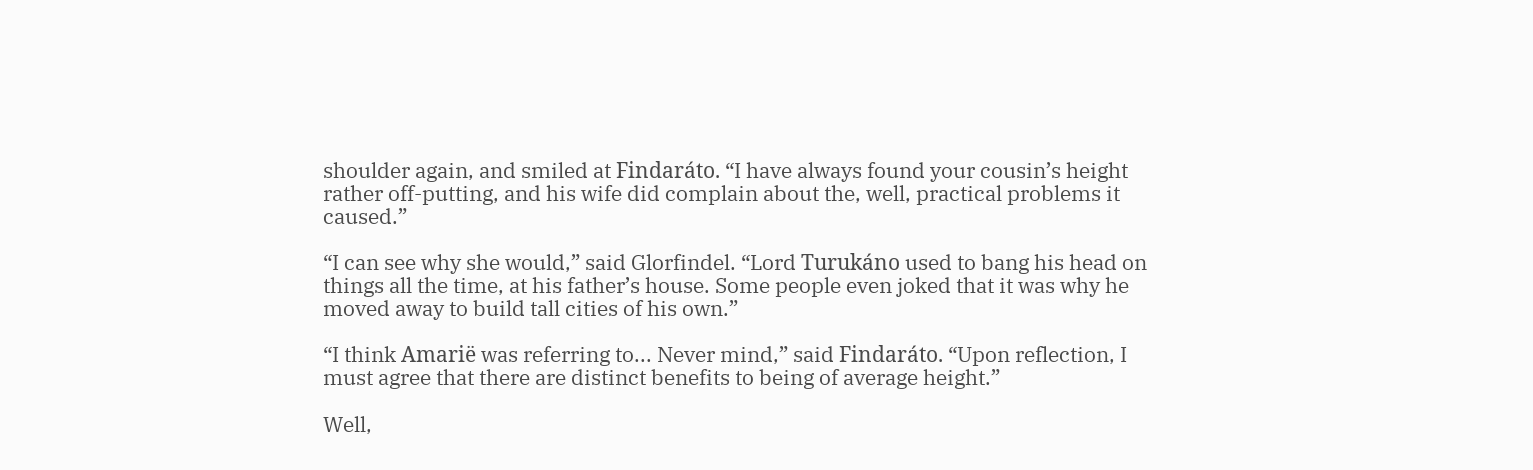shoulder again, and smiled at Findaráto. “I have always found your cousin’s height rather off-putting, and his wife did complain about the, well, practical problems it caused.”

“I can see why she would,” said Glorfindel. “Lord Turukáno used to bang his head on things all the time, at his father’s house. Some people even joked that it was why he moved away to build tall cities of his own.”

“I think Amarië was referring to... Never mind,” said Findaráto. “Upon reflection, I must agree that there are distinct benefits to being of average height.”

Well,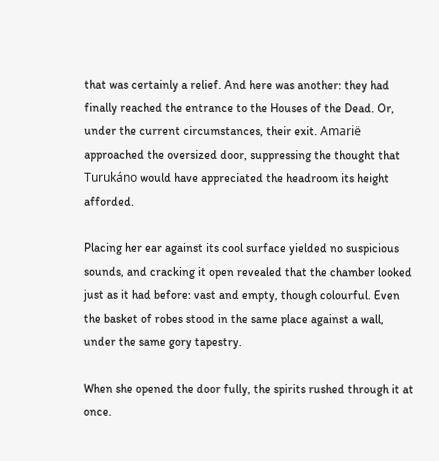that was certainly a relief. And here was another: they had finally reached the entrance to the Houses of the Dead. Or, under the current circumstances, their exit. Amarië approached the oversized door, suppressing the thought that Turukáno would have appreciated the headroom its height afforded.

Placing her ear against its cool surface yielded no suspicious sounds, and cracking it open revealed that the chamber looked just as it had before: vast and empty, though colourful. Even the basket of robes stood in the same place against a wall, under the same gory tapestry.

When she opened the door fully, the spirits rushed through it at once.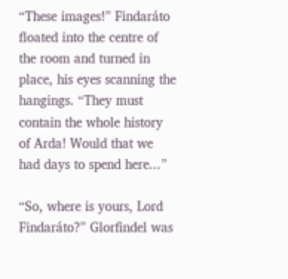“These images!” Findaráto floated into the centre of the room and turned in place, his eyes scanning the hangings. “They must contain the whole history of Arda! Would that we had days to spend here...”

“So, where is yours, Lord Findaráto?” Glorfindel was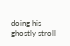doing his ghostly stroll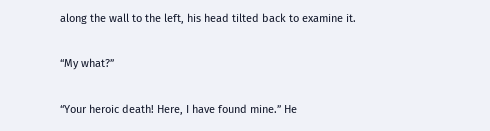along the wall to the left, his head tilted back to examine it.

“My what?”

“Your heroic death! Here, I have found mine.” He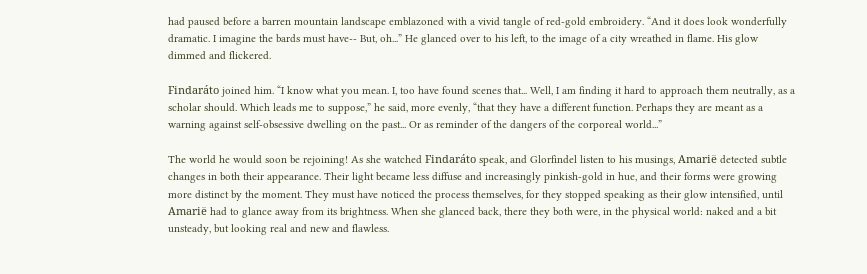had paused before a barren mountain landscape emblazoned with a vivid tangle of red-gold embroidery. “And it does look wonderfully dramatic. I imagine the bards must have-- But, oh...” He glanced over to his left, to the image of a city wreathed in flame. His glow dimmed and flickered.

Findaráto joined him. “I know what you mean. I, too have found scenes that... Well, I am finding it hard to approach them neutrally, as a scholar should. Which leads me to suppose,” he said, more evenly, “that they have a different function. Perhaps they are meant as a warning against self-obsessive dwelling on the past... Or as reminder of the dangers of the corporeal world...”

The world he would soon be rejoining! As she watched Findaráto speak, and Glorfindel listen to his musings, Amarië detected subtle changes in both their appearance. Their light became less diffuse and increasingly pinkish-gold in hue, and their forms were growing more distinct by the moment. They must have noticed the process themselves, for they stopped speaking as their glow intensified, until Amarië had to glance away from its brightness. When she glanced back, there they both were, in the physical world: naked and a bit unsteady, but looking real and new and flawless.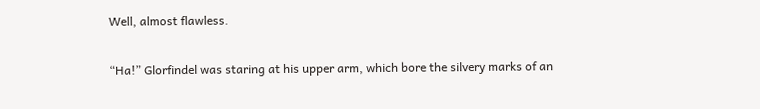Well, almost flawless.

“Ha!” Glorfindel was staring at his upper arm, which bore the silvery marks of an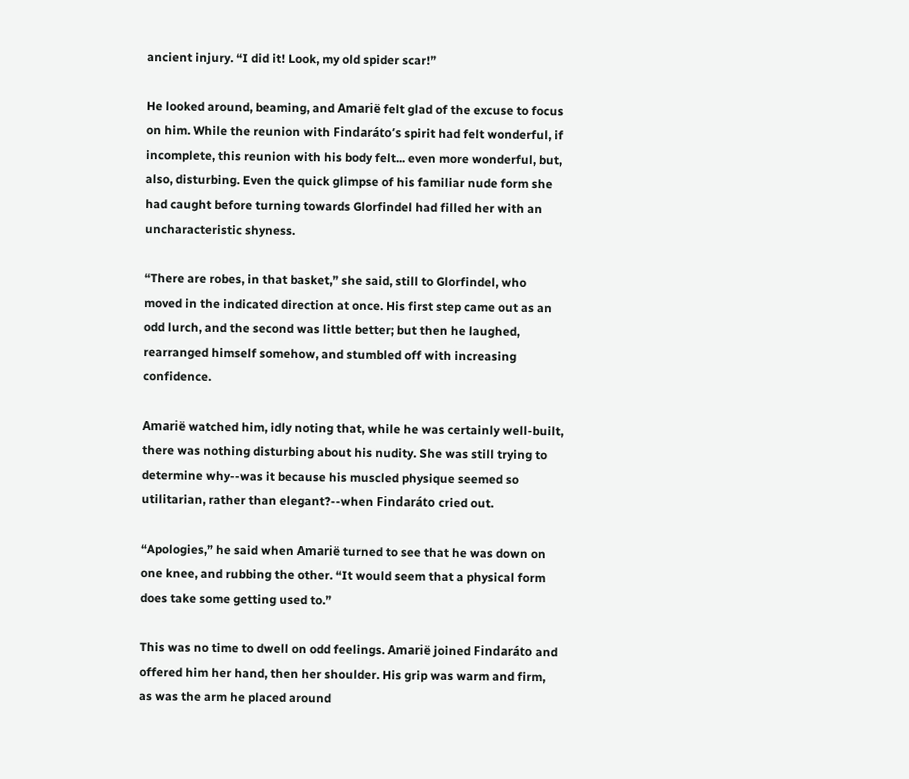ancient injury. “I did it! Look, my old spider scar!”

He looked around, beaming, and Amarië felt glad of the excuse to focus on him. While the reunion with Findaráto’s spirit had felt wonderful, if incomplete, this reunion with his body felt... even more wonderful, but, also, disturbing. Even the quick glimpse of his familiar nude form she had caught before turning towards Glorfindel had filled her with an uncharacteristic shyness.

“There are robes, in that basket,” she said, still to Glorfindel, who moved in the indicated direction at once. His first step came out as an odd lurch, and the second was little better; but then he laughed, rearranged himself somehow, and stumbled off with increasing confidence.

Amarië watched him, idly noting that, while he was certainly well-built, there was nothing disturbing about his nudity. She was still trying to determine why--was it because his muscled physique seemed so utilitarian, rather than elegant?--when Findaráto cried out.

“Apologies,” he said when Amarië turned to see that he was down on one knee, and rubbing the other. “It would seem that a physical form does take some getting used to.”

This was no time to dwell on odd feelings. Amarië joined Findaráto and offered him her hand, then her shoulder. His grip was warm and firm, as was the arm he placed around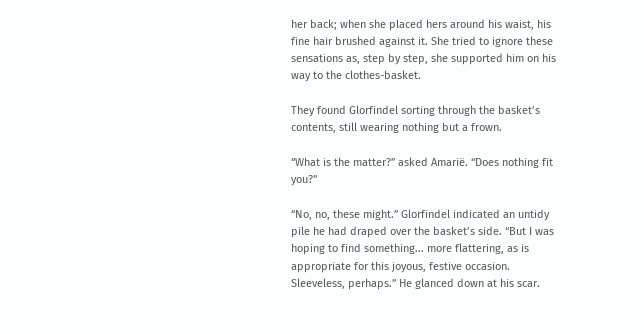her back; when she placed hers around his waist, his fine hair brushed against it. She tried to ignore these sensations as, step by step, she supported him on his way to the clothes-basket.

They found Glorfindel sorting through the basket’s contents, still wearing nothing but a frown.

“What is the matter?” asked Amarië. “Does nothing fit you?”

“No, no, these might.” Glorfindel indicated an untidy pile he had draped over the basket’s side. “But I was hoping to find something... more flattering, as is appropriate for this joyous, festive occasion. Sleeveless, perhaps.” He glanced down at his scar.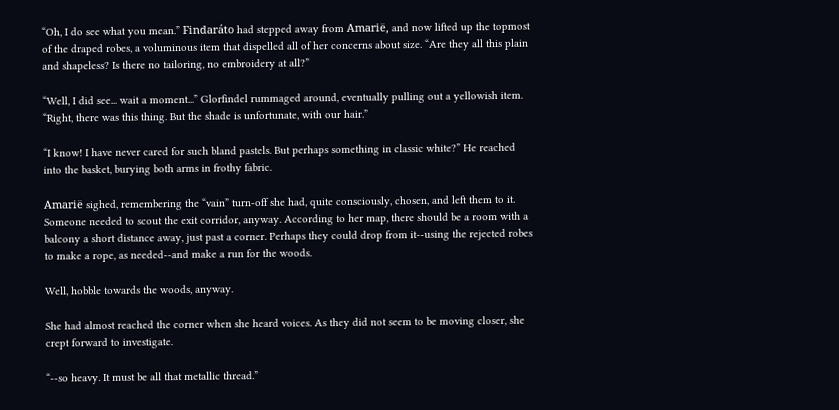“Oh, I do see what you mean.” Findaráto had stepped away from Amarië, and now lifted up the topmost of the draped robes, a voluminous item that dispelled all of her concerns about size. “Are they all this plain and shapeless? Is there no tailoring, no embroidery at all?”

“Well, I did see... wait a moment...” Glorfindel rummaged around, eventually pulling out a yellowish item. “Right, there was this thing. But the shade is unfortunate, with our hair.”

“I know! I have never cared for such bland pastels. But perhaps something in classic white?” He reached into the basket, burying both arms in frothy fabric.

Amarië sighed, remembering the “vain” turn-off she had, quite consciously, chosen, and left them to it. Someone needed to scout the exit corridor, anyway. According to her map, there should be a room with a balcony a short distance away, just past a corner. Perhaps they could drop from it--using the rejected robes to make a rope, as needed--and make a run for the woods.

Well, hobble towards the woods, anyway.

She had almost reached the corner when she heard voices. As they did not seem to be moving closer, she crept forward to investigate.

“--so heavy. It must be all that metallic thread.”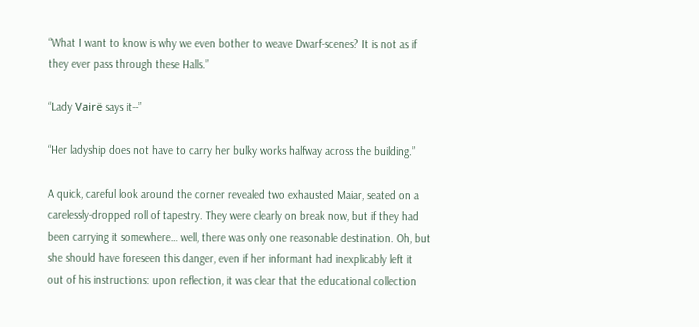“What I want to know is why we even bother to weave Dwarf-scenes? It is not as if they ever pass through these Halls.”

“Lady Vairë says it--”

“Her ladyship does not have to carry her bulky works halfway across the building.”

A quick, careful look around the corner revealed two exhausted Maiar, seated on a carelessly-dropped roll of tapestry. They were clearly on break now, but if they had been carrying it somewhere… well, there was only one reasonable destination. Oh, but she should have foreseen this danger, even if her informant had inexplicably left it out of his instructions: upon reflection, it was clear that the educational collection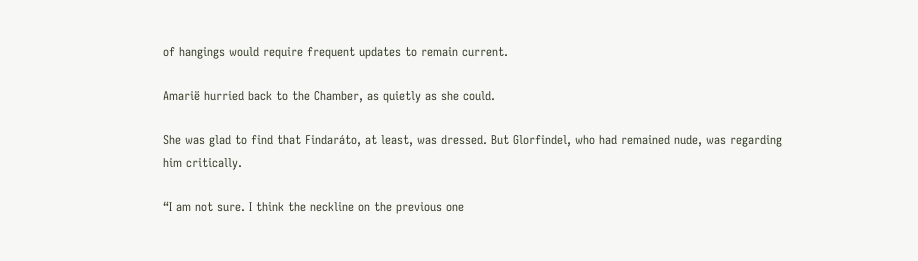of hangings would require frequent updates to remain current.

Amarië hurried back to the Chamber, as quietly as she could.

She was glad to find that Findaráto, at least, was dressed. But Glorfindel, who had remained nude, was regarding him critically.

“I am not sure. I think the neckline on the previous one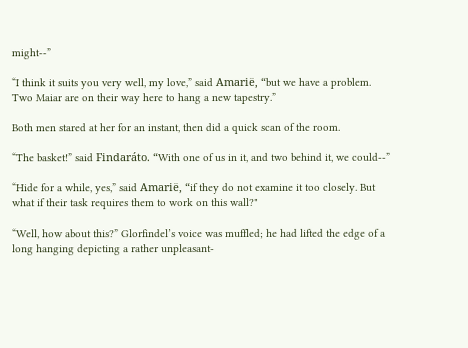might--”

“I think it suits you very well, my love,” said Amarië, “but we have a problem. Two Maiar are on their way here to hang a new tapestry.”

Both men stared at her for an instant, then did a quick scan of the room.

“The basket!” said Findaráto. “With one of us in it, and two behind it, we could--”

“Hide for a while, yes,” said Amarië, “if they do not examine it too closely. But what if their task requires them to work on this wall?"

“Well, how about this?” Glorfindel’s voice was muffled; he had lifted the edge of a long hanging depicting a rather unpleasant-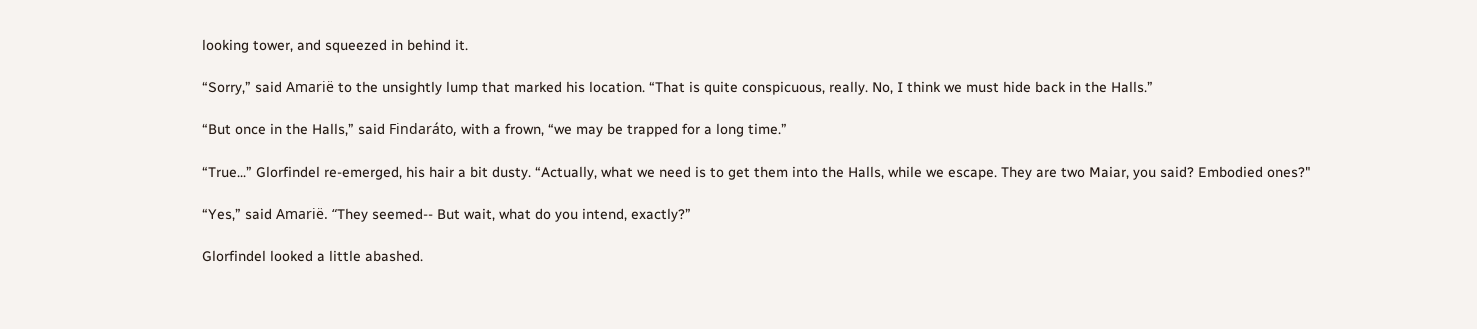looking tower, and squeezed in behind it.

“Sorry,” said Amarië to the unsightly lump that marked his location. “That is quite conspicuous, really. No, I think we must hide back in the Halls.”

“But once in the Halls,” said Findaráto, with a frown, “we may be trapped for a long time.”

“True...” Glorfindel re-emerged, his hair a bit dusty. “Actually, what we need is to get them into the Halls, while we escape. They are two Maiar, you said? Embodied ones?"

“Yes,” said Amarië. “They seemed-- But wait, what do you intend, exactly?”

Glorfindel looked a little abashed.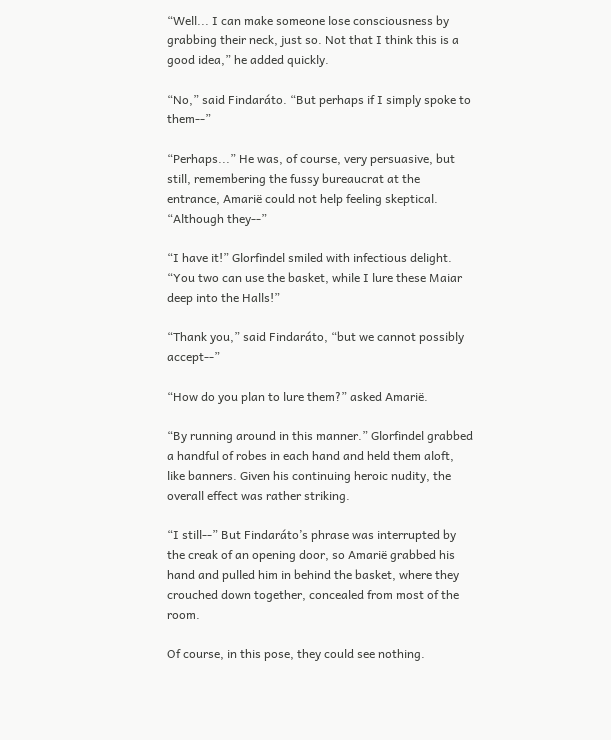“Well... I can make someone lose consciousness by grabbing their neck, just so. Not that I think this is a good idea,” he added quickly.

“No,” said Findaráto. “But perhaps if I simply spoke to them--”

“Perhaps...” He was, of course, very persuasive, but still, remembering the fussy bureaucrat at the entrance, Amarië could not help feeling skeptical. “Although they--”

“I have it!” Glorfindel smiled with infectious delight. “You two can use the basket, while I lure these Maiar deep into the Halls!”

“Thank you,” said Findaráto, “but we cannot possibly accept--”

“How do you plan to lure them?” asked Amarië.

“By running around in this manner.” Glorfindel grabbed a handful of robes in each hand and held them aloft, like banners. Given his continuing heroic nudity, the overall effect was rather striking.

“I still--” But Findaráto’s phrase was interrupted by the creak of an opening door, so Amarië grabbed his hand and pulled him in behind the basket, where they crouched down together, concealed from most of the room.

Of course, in this pose, they could see nothing.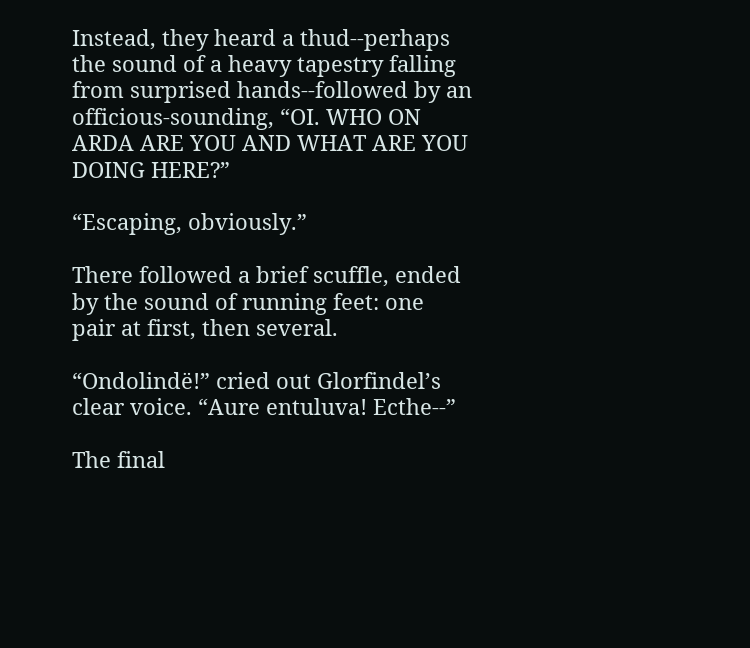Instead, they heard a thud--perhaps the sound of a heavy tapestry falling from surprised hands--followed by an officious-sounding, “OI. WHO ON ARDA ARE YOU AND WHAT ARE YOU DOING HERE?”

“Escaping, obviously.”

There followed a brief scuffle, ended by the sound of running feet: one pair at first, then several.

“Ondolindë!” cried out Glorfindel’s clear voice. “Aure entuluva! Ecthe--”

The final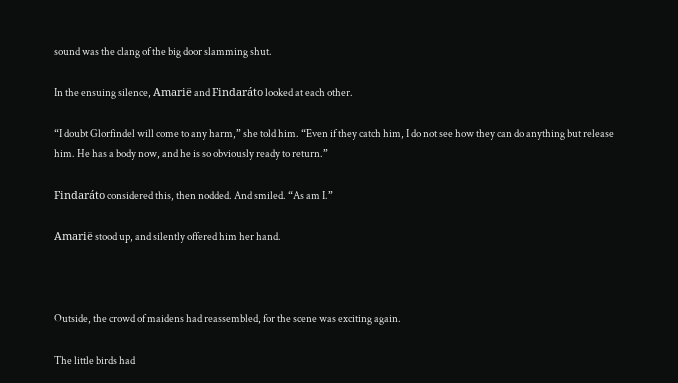sound was the clang of the big door slamming shut.

In the ensuing silence, Amarië and Findaráto looked at each other.

“I doubt Glorfindel will come to any harm,” she told him. “Even if they catch him, I do not see how they can do anything but release him. He has a body now, and he is so obviously ready to return.”

Findaráto considered this, then nodded. And smiled. “As am I.”

Amarië stood up, and silently offered him her hand.



Outside, the crowd of maidens had reassembled, for the scene was exciting again.

The little birds had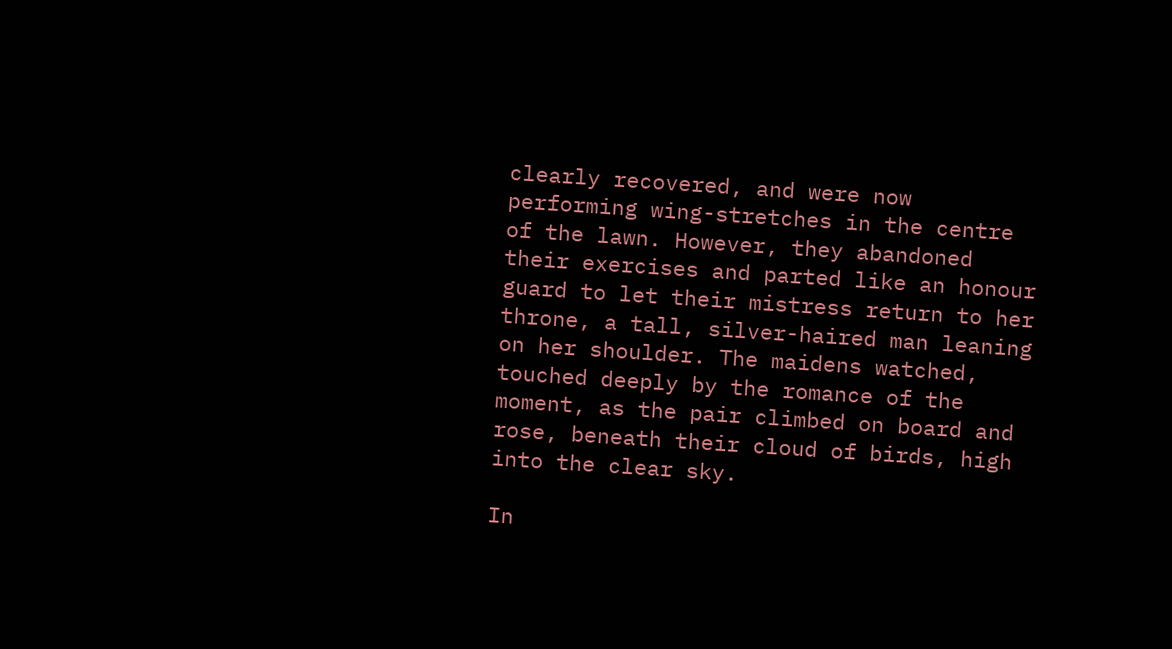clearly recovered, and were now performing wing-stretches in the centre of the lawn. However, they abandoned their exercises and parted like an honour guard to let their mistress return to her throne, a tall, silver-haired man leaning on her shoulder. The maidens watched, touched deeply by the romance of the moment, as the pair climbed on board and rose, beneath their cloud of birds, high into the clear sky.

In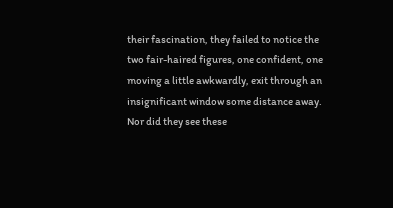their fascination, they failed to notice the two fair-haired figures, one confident, one moving a little awkwardly, exit through an insignificant window some distance away. Nor did they see these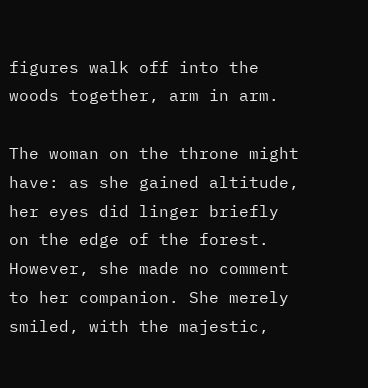figures walk off into the woods together, arm in arm.

The woman on the throne might have: as she gained altitude, her eyes did linger briefly on the edge of the forest. However, she made no comment to her companion. She merely smiled, with the majestic,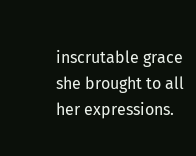inscrutable grace she brought to all her expressions.